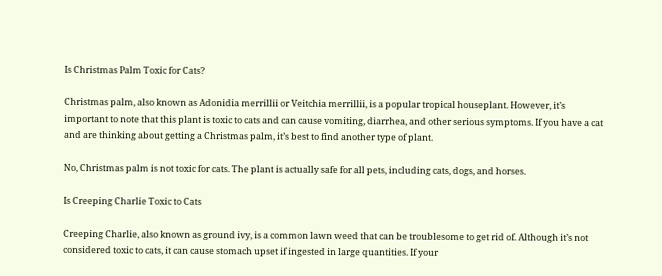Is Christmas Palm Toxic for Cats?

Christmas palm, also known as Adonidia merrillii or Veitchia merrillii, is a popular tropical houseplant. However, it’s important to note that this plant is toxic to cats and can cause vomiting, diarrhea, and other serious symptoms. If you have a cat and are thinking about getting a Christmas palm, it’s best to find another type of plant.

No, Christmas palm is not toxic for cats. The plant is actually safe for all pets, including cats, dogs, and horses.

Is Creeping Charlie Toxic to Cats

Creeping Charlie, also known as ground ivy, is a common lawn weed that can be troublesome to get rid of. Although it’s not considered toxic to cats, it can cause stomach upset if ingested in large quantities. If your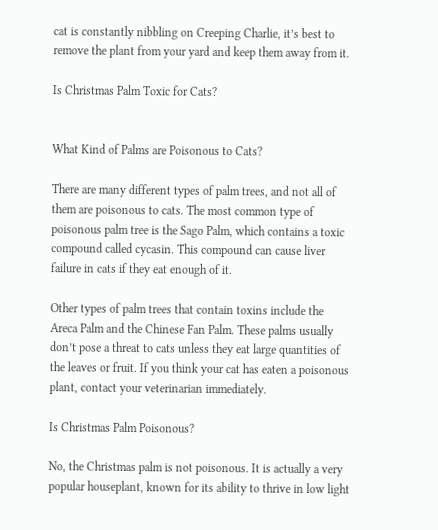cat is constantly nibbling on Creeping Charlie, it’s best to remove the plant from your yard and keep them away from it.

Is Christmas Palm Toxic for Cats?


What Kind of Palms are Poisonous to Cats?

There are many different types of palm trees, and not all of them are poisonous to cats. The most common type of poisonous palm tree is the Sago Palm, which contains a toxic compound called cycasin. This compound can cause liver failure in cats if they eat enough of it.

Other types of palm trees that contain toxins include the Areca Palm and the Chinese Fan Palm. These palms usually don’t pose a threat to cats unless they eat large quantities of the leaves or fruit. If you think your cat has eaten a poisonous plant, contact your veterinarian immediately.

Is Christmas Palm Poisonous?

No, the Christmas palm is not poisonous. It is actually a very popular houseplant, known for its ability to thrive in low light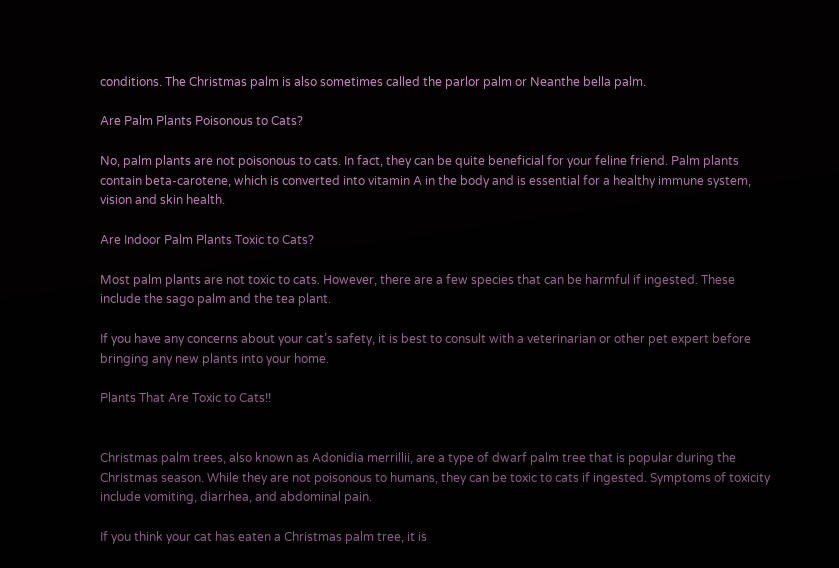conditions. The Christmas palm is also sometimes called the parlor palm or Neanthe bella palm.

Are Palm Plants Poisonous to Cats?

No, palm plants are not poisonous to cats. In fact, they can be quite beneficial for your feline friend. Palm plants contain beta-carotene, which is converted into vitamin A in the body and is essential for a healthy immune system, vision and skin health.

Are Indoor Palm Plants Toxic to Cats?

Most palm plants are not toxic to cats. However, there are a few species that can be harmful if ingested. These include the sago palm and the tea plant.

If you have any concerns about your cat’s safety, it is best to consult with a veterinarian or other pet expert before bringing any new plants into your home.

Plants That Are Toxic to Cats!!


Christmas palm trees, also known as Adonidia merrillii, are a type of dwarf palm tree that is popular during the Christmas season. While they are not poisonous to humans, they can be toxic to cats if ingested. Symptoms of toxicity include vomiting, diarrhea, and abdominal pain.

If you think your cat has eaten a Christmas palm tree, it is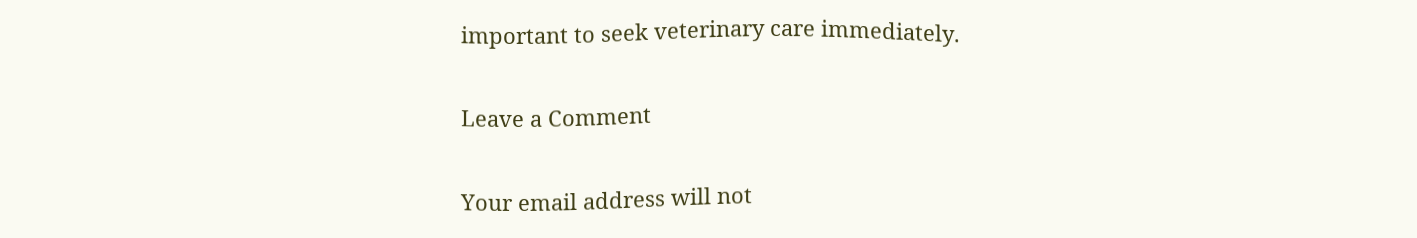important to seek veterinary care immediately.

Leave a Comment

Your email address will not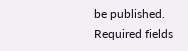be published. Required fields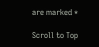are marked *

Scroll to Top